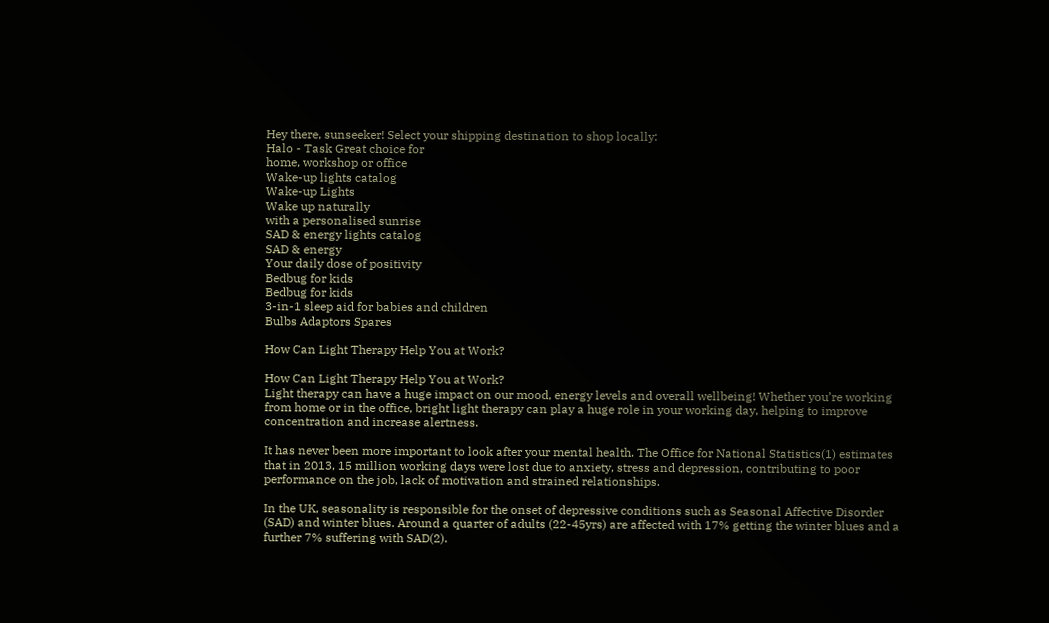Hey there, sunseeker! Select your shipping destination to shop locally:
Halo - Task Great choice for
home, workshop or office
Wake-up lights catalog
Wake-up Lights
Wake up naturally
with a personalised sunrise
SAD & energy lights catalog
SAD & energy
Your daily dose of positivity
Bedbug for kids
Bedbug for kids
3-in-1 sleep aid for babies and children
Bulbs Adaptors Spares

How Can Light Therapy Help You at Work?

How Can Light Therapy Help You at Work?
Light therapy can have a huge impact on our mood, energy levels and overall wellbeing! Whether you’re working from home or in the office, bright light therapy can play a huge role in your working day, helping to improve concentration and increase alertness.

It has never been more important to look after your mental health. The Office for National Statistics(1) estimates that in 2013, 15 million working days were lost due to anxiety, stress and depression, contributing to poor performance on the job, lack of motivation and strained relationships.

In the UK, seasonality is responsible for the onset of depressive conditions such as Seasonal Affective Disorder (SAD) and winter blues. Around a quarter of adults (22-45yrs) are affected with 17% getting the winter blues and a further 7% suffering with SAD(2).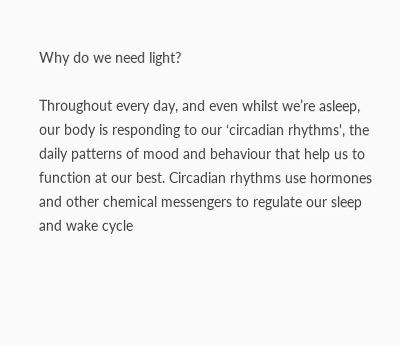Why do we need light?

Throughout every day, and even whilst we’re asleep, our body is responding to our ‘circadian rhythms', the daily patterns of mood and behaviour that help us to function at our best. Circadian rhythms use hormones and other chemical messengers to regulate our sleep and wake cycle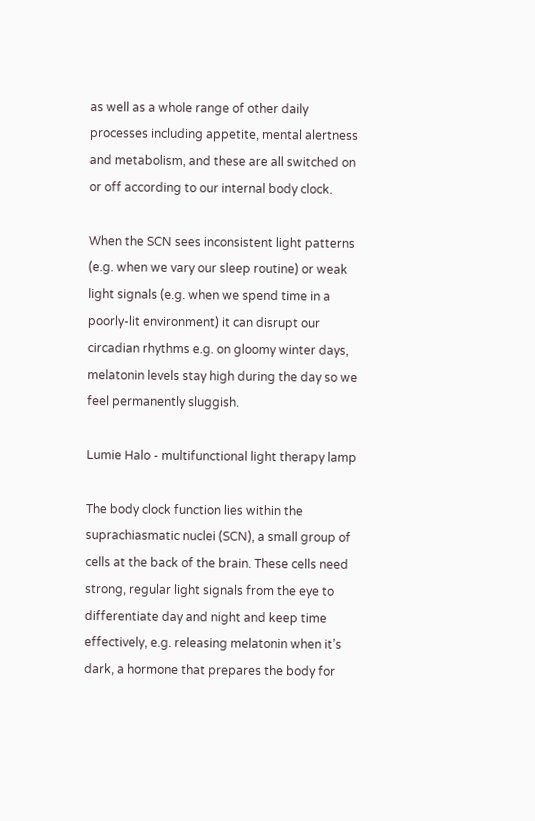as well as a whole range of other daily processes including appetite, mental alertness and metabolism, and these are all switched on or off according to our internal body clock.

When the SCN sees inconsistent light patterns (e.g. when we vary our sleep routine) or weak light signals (e.g. when we spend time in a poorly-lit environment) it can disrupt our circadian rhythms e.g. on gloomy winter days, melatonin levels stay high during the day so we feel permanently sluggish.

Lumie Halo - multifunctional light therapy lamp

The body clock function lies within the suprachiasmatic nuclei (SCN), a small group of cells at the back of the brain. These cells need strong, regular light signals from the eye to differentiate day and night and keep time effectively, e.g. releasing melatonin when it’s dark, a hormone that prepares the body for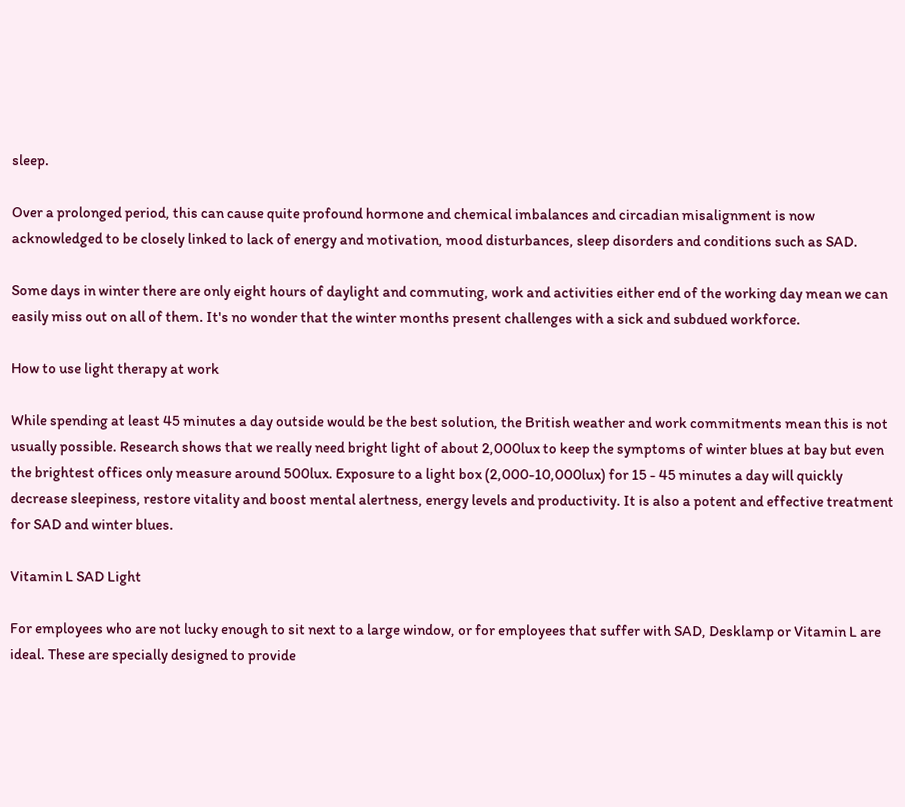sleep.

Over a prolonged period, this can cause quite profound hormone and chemical imbalances and circadian misalignment is now acknowledged to be closely linked to lack of energy and motivation, mood disturbances, sleep disorders and conditions such as SAD.

Some days in winter there are only eight hours of daylight and commuting, work and activities either end of the working day mean we can easily miss out on all of them. It's no wonder that the winter months present challenges with a sick and subdued workforce.

How to use light therapy at work

While spending at least 45 minutes a day outside would be the best solution, the British weather and work commitments mean this is not usually possible. Research shows that we really need bright light of about 2,000lux to keep the symptoms of winter blues at bay but even the brightest offices only measure around 500lux. Exposure to a light box (2,000-10,000lux) for 15 - 45 minutes a day will quickly decrease sleepiness, restore vitality and boost mental alertness, energy levels and productivity. It is also a potent and effective treatment for SAD and winter blues.

Vitamin L SAD Light

For employees who are not lucky enough to sit next to a large window, or for employees that suffer with SAD, Desklamp or Vitamin L are ideal. These are specially designed to provide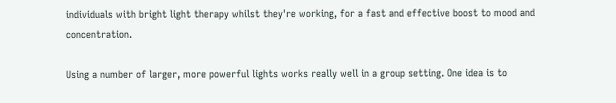individuals with bright light therapy whilst they're working, for a fast and effective boost to mood and concentration.

Using a number of larger, more powerful lights works really well in a group setting. One idea is to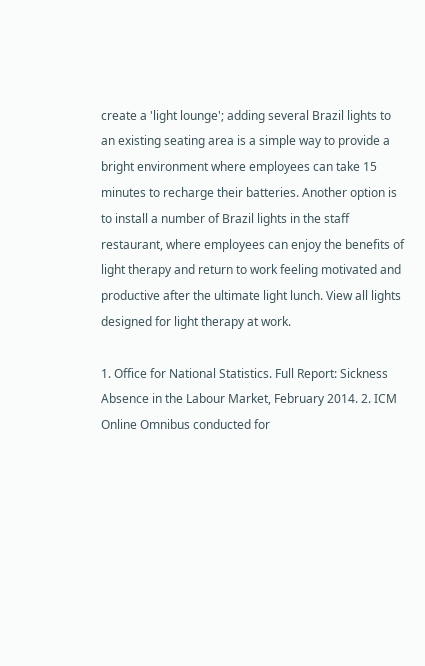create a 'light lounge'; adding several Brazil lights to an existing seating area is a simple way to provide a bright environment where employees can take 15 minutes to recharge their batteries. Another option is to install a number of Brazil lights in the staff restaurant, where employees can enjoy the benefits of light therapy and return to work feeling motivated and productive after the ultimate light lunch. View all lights designed for light therapy at work.

1. Office for National Statistics. Full Report: Sickness Absence in the Labour Market, February 2014. 2. ICM Online Omnibus conducted for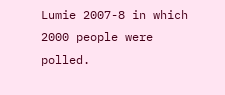Lumie 2007-8 in which 2000 people were polled.